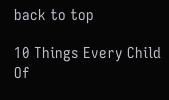back to top

10 Things Every Child Of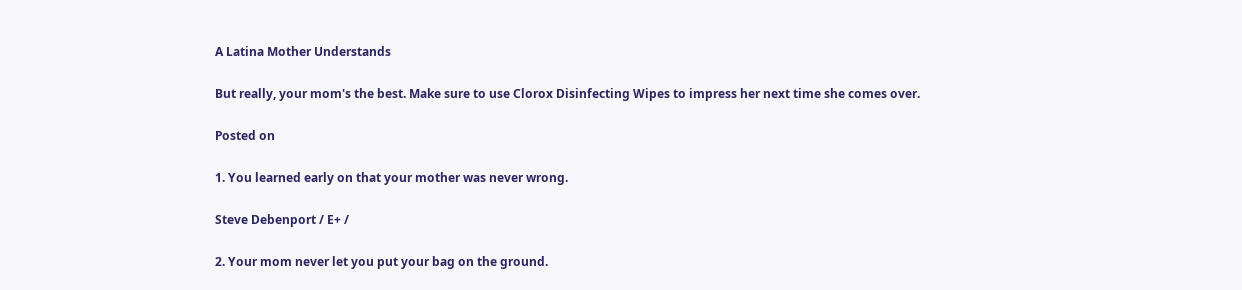A Latina Mother Understands

But really, your mom's the best. Make sure to use Clorox Disinfecting Wipes to impress her next time she comes over.

Posted on

1. You learned early on that your mother was never wrong.

Steve Debenport / E+ /

2. Your mom never let you put your bag on the ground.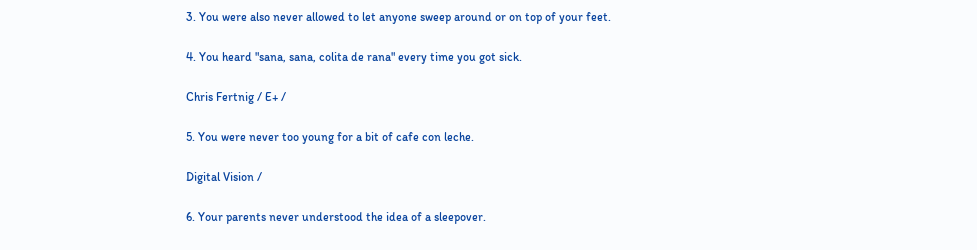3. You were also never allowed to let anyone sweep around or on top of your feet.

4. You heard "sana, sana, colita de rana" every time you got sick.

Chris Fertnig / E+ /

5. You were never too young for a bit of cafe con leche.

Digital Vision /

6. Your parents never understood the idea of a sleepover.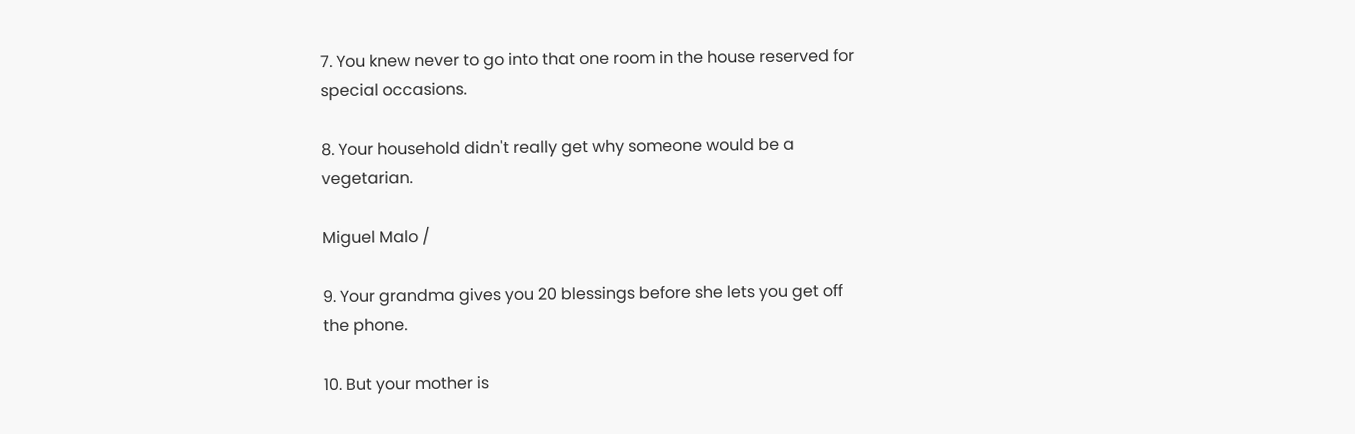7. You knew never to go into that one room in the house reserved for special occasions.

8. Your household didn't really get why someone would be a vegetarian.

Miguel Malo /

9. Your grandma gives you 20 blessings before she lets you get off the phone.

10. But your mother is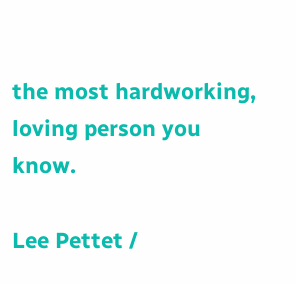the most hardworking, loving person you know.

Lee Pettet /